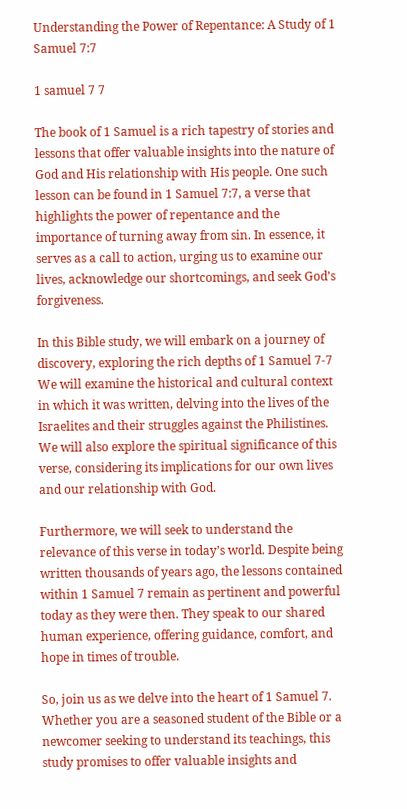Understanding the Power of Repentance: A Study of 1 Samuel 7:7

1 samuel 7 7

The book of 1 Samuel is a rich tapestry of stories and lessons that offer valuable insights into the nature of God and His relationship with His people. One such lesson can be found in 1 Samuel 7:7, a verse that highlights the power of repentance and the importance of turning away from sin. In essence, it serves as a call to action, urging us to examine our lives, acknowledge our shortcomings, and seek God’s forgiveness.

In this Bible study, we will embark on a journey of discovery, exploring the rich depths of 1 Samuel 7-7 We will examine the historical and cultural context in which it was written, delving into the lives of the Israelites and their struggles against the Philistines. We will also explore the spiritual significance of this verse, considering its implications for our own lives and our relationship with God.

Furthermore, we will seek to understand the relevance of this verse in today’s world. Despite being written thousands of years ago, the lessons contained within 1 Samuel 7 remain as pertinent and powerful today as they were then. They speak to our shared human experience, offering guidance, comfort, and hope in times of trouble.

So, join us as we delve into the heart of 1 Samuel 7. Whether you are a seasoned student of the Bible or a newcomer seeking to understand its teachings, this study promises to offer valuable insights and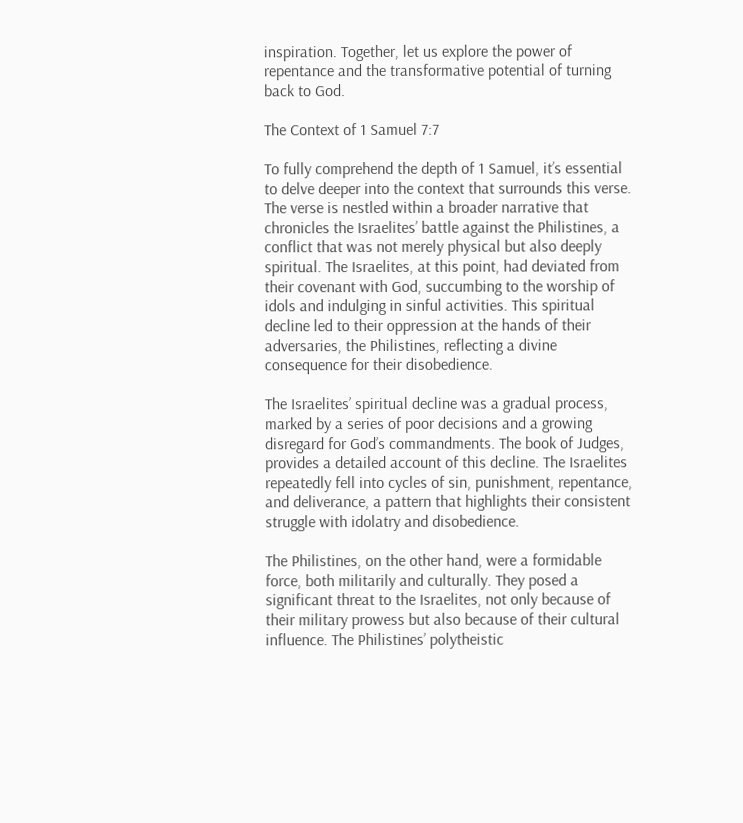inspiration. Together, let us explore the power of repentance and the transformative potential of turning back to God.

The Context of 1 Samuel 7:7

To fully comprehend the depth of 1 Samuel, it’s essential to delve deeper into the context that surrounds this verse. The verse is nestled within a broader narrative that chronicles the Israelites’ battle against the Philistines, a conflict that was not merely physical but also deeply spiritual. The Israelites, at this point, had deviated from their covenant with God, succumbing to the worship of idols and indulging in sinful activities. This spiritual decline led to their oppression at the hands of their adversaries, the Philistines, reflecting a divine consequence for their disobedience.

The Israelites’ spiritual decline was a gradual process, marked by a series of poor decisions and a growing disregard for God’s commandments. The book of Judges, provides a detailed account of this decline. The Israelites repeatedly fell into cycles of sin, punishment, repentance, and deliverance, a pattern that highlights their consistent struggle with idolatry and disobedience.

The Philistines, on the other hand, were a formidable force, both militarily and culturally. They posed a significant threat to the Israelites, not only because of their military prowess but also because of their cultural influence. The Philistines’ polytheistic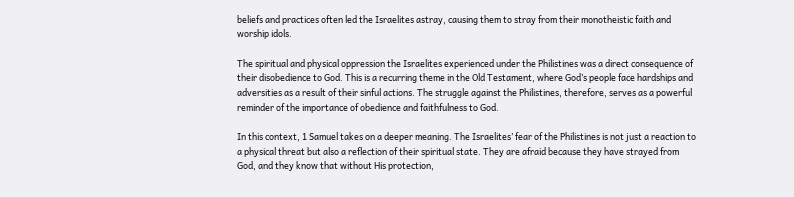beliefs and practices often led the Israelites astray, causing them to stray from their monotheistic faith and worship idols.

The spiritual and physical oppression the Israelites experienced under the Philistines was a direct consequence of their disobedience to God. This is a recurring theme in the Old Testament, where God’s people face hardships and adversities as a result of their sinful actions. The struggle against the Philistines, therefore, serves as a powerful reminder of the importance of obedience and faithfulness to God.

In this context, 1 Samuel takes on a deeper meaning. The Israelites’ fear of the Philistines is not just a reaction to a physical threat but also a reflection of their spiritual state. They are afraid because they have strayed from God, and they know that without His protection,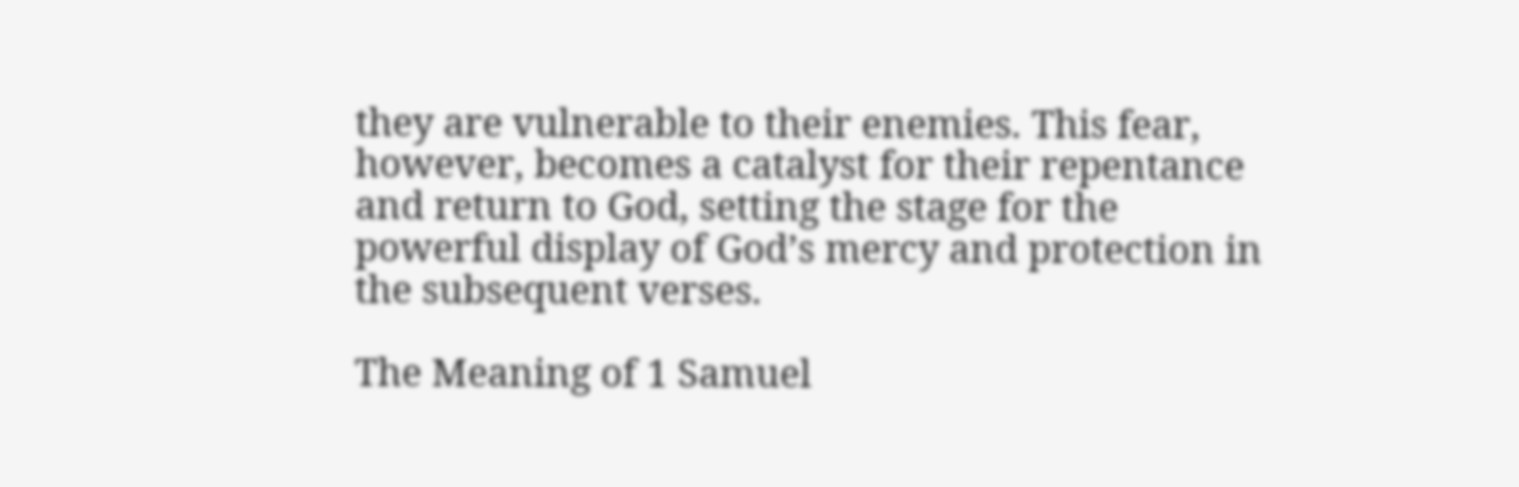they are vulnerable to their enemies. This fear, however, becomes a catalyst for their repentance and return to God, setting the stage for the powerful display of God’s mercy and protection in the subsequent verses.

The Meaning of 1 Samuel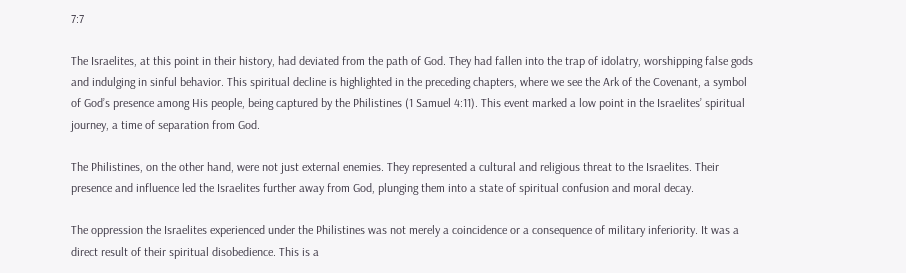7:7

The Israelites, at this point in their history, had deviated from the path of God. They had fallen into the trap of idolatry, worshipping false gods and indulging in sinful behavior. This spiritual decline is highlighted in the preceding chapters, where we see the Ark of the Covenant, a symbol of God’s presence among His people, being captured by the Philistines (1 Samuel 4:11). This event marked a low point in the Israelites’ spiritual journey, a time of separation from God.

The Philistines, on the other hand, were not just external enemies. They represented a cultural and religious threat to the Israelites. Their presence and influence led the Israelites further away from God, plunging them into a state of spiritual confusion and moral decay.

The oppression the Israelites experienced under the Philistines was not merely a coincidence or a consequence of military inferiority. It was a direct result of their spiritual disobedience. This is a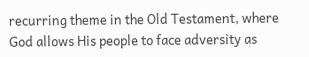recurring theme in the Old Testament, where God allows His people to face adversity as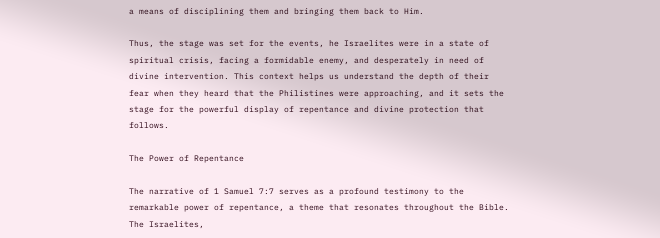a means of disciplining them and bringing them back to Him.

Thus, the stage was set for the events, he Israelites were in a state of spiritual crisis, facing a formidable enemy, and desperately in need of divine intervention. This context helps us understand the depth of their fear when they heard that the Philistines were approaching, and it sets the stage for the powerful display of repentance and divine protection that follows.

The Power of Repentance

The narrative of 1 Samuel 7:7 serves as a profound testimony to the remarkable power of repentance, a theme that resonates throughout the Bible. The Israelites,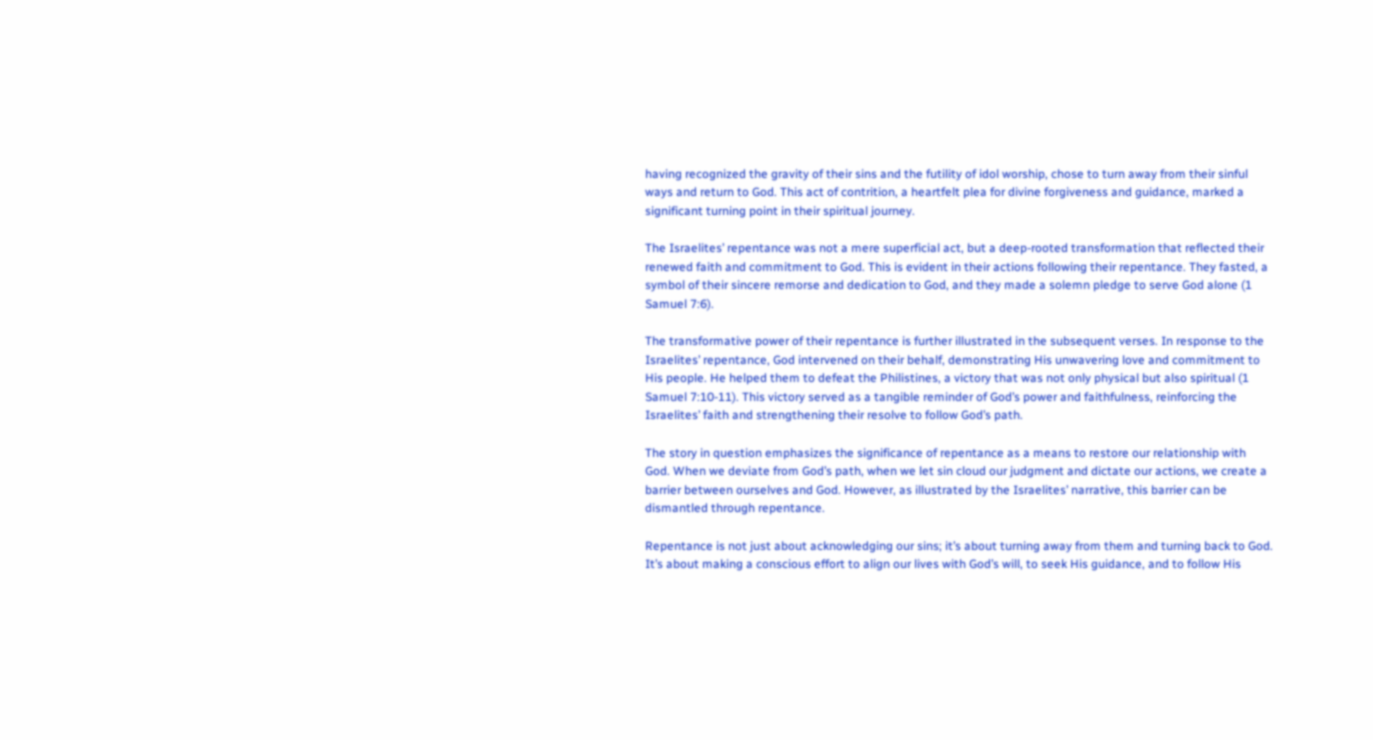having recognized the gravity of their sins and the futility of idol worship, chose to turn away from their sinful ways and return to God. This act of contrition, a heartfelt plea for divine forgiveness and guidance, marked a significant turning point in their spiritual journey.

The Israelites’ repentance was not a mere superficial act, but a deep-rooted transformation that reflected their renewed faith and commitment to God. This is evident in their actions following their repentance. They fasted, a symbol of their sincere remorse and dedication to God, and they made a solemn pledge to serve God alone (1 Samuel 7:6).

The transformative power of their repentance is further illustrated in the subsequent verses. In response to the Israelites’ repentance, God intervened on their behalf, demonstrating His unwavering love and commitment to His people. He helped them to defeat the Philistines, a victory that was not only physical but also spiritual (1 Samuel 7:10-11). This victory served as a tangible reminder of God’s power and faithfulness, reinforcing the Israelites’ faith and strengthening their resolve to follow God’s path.

The story in question emphasizes the significance of repentance as a means to restore our relationship with God. When we deviate from God’s path, when we let sin cloud our judgment and dictate our actions, we create a barrier between ourselves and God. However, as illustrated by the Israelites’ narrative, this barrier can be dismantled through repentance.

Repentance is not just about acknowledging our sins; it’s about turning away from them and turning back to God. It’s about making a conscious effort to align our lives with God’s will, to seek His guidance, and to follow His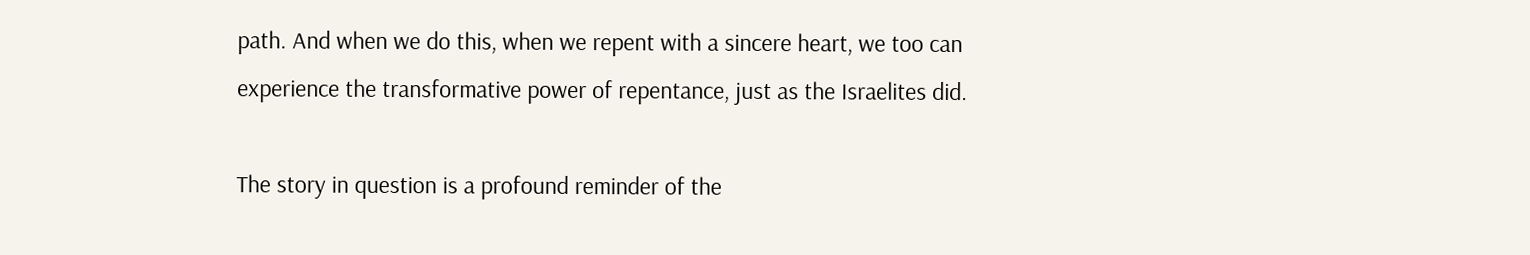path. And when we do this, when we repent with a sincere heart, we too can experience the transformative power of repentance, just as the Israelites did.

The story in question is a profound reminder of the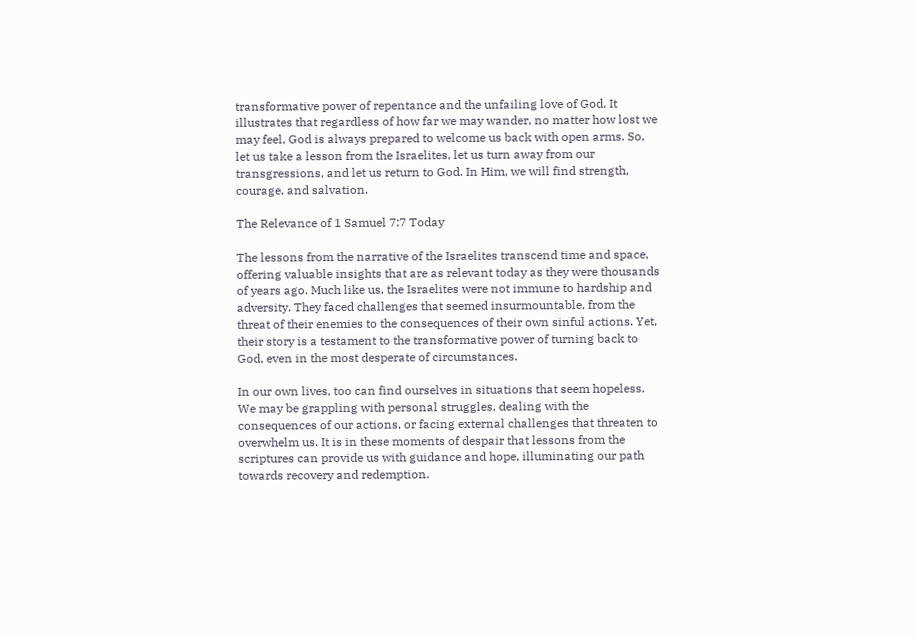transformative power of repentance and the unfailing love of God. It illustrates that regardless of how far we may wander, no matter how lost we may feel, God is always prepared to welcome us back with open arms. So, let us take a lesson from the Israelites, let us turn away from our transgressions, and let us return to God. In Him, we will find strength, courage, and salvation.

The Relevance of 1 Samuel 7:7 Today

The lessons from the narrative of the Israelites transcend time and space, offering valuable insights that are as relevant today as they were thousands of years ago. Much like us, the Israelites were not immune to hardship and adversity. They faced challenges that seemed insurmountable, from the threat of their enemies to the consequences of their own sinful actions. Yet, their story is a testament to the transformative power of turning back to God, even in the most desperate of circumstances.

In our own lives, too can find ourselves in situations that seem hopeless. We may be grappling with personal struggles, dealing with the consequences of our actions, or facing external challenges that threaten to overwhelm us. It is in these moments of despair that lessons from the scriptures can provide us with guidance and hope, illuminating our path towards recovery and redemption.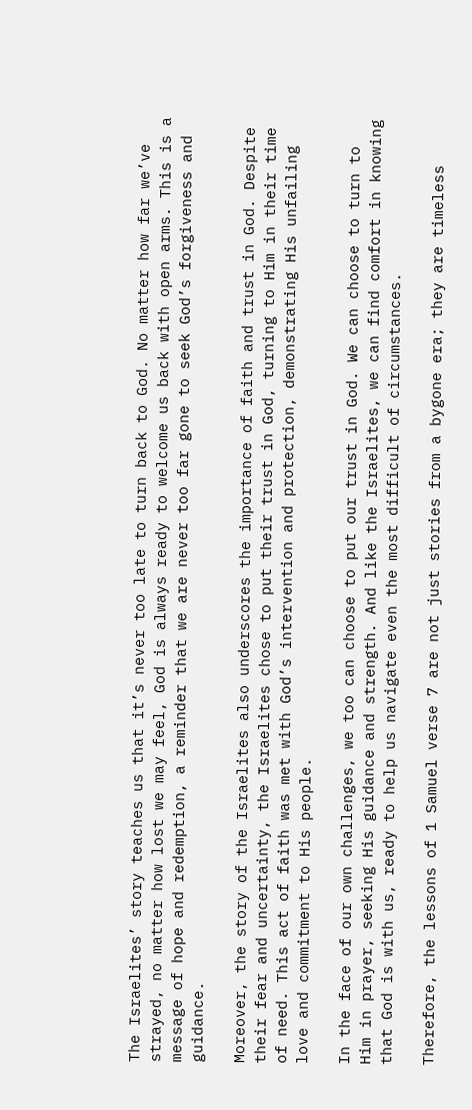The Israelites’ story teaches us that it’s never too late to turn back to God. No matter how far we’ve strayed, no matter how lost we may feel, God is always ready to welcome us back with open arms. This is a message of hope and redemption, a reminder that we are never too far gone to seek God’s forgiveness and guidance.

Moreover, the story of the Israelites also underscores the importance of faith and trust in God. Despite their fear and uncertainty, the Israelites chose to put their trust in God, turning to Him in their time of need. This act of faith was met with God’s intervention and protection, demonstrating His unfailing love and commitment to His people.

In the face of our own challenges, we too can choose to put our trust in God. We can choose to turn to Him in prayer, seeking His guidance and strength. And like the Israelites, we can find comfort in knowing that God is with us, ready to help us navigate even the most difficult of circumstances.

Therefore, the lessons of 1 Samuel verse 7 are not just stories from a bygone era; they are timeless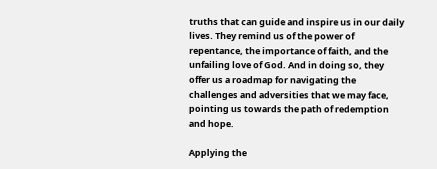truths that can guide and inspire us in our daily lives. They remind us of the power of repentance, the importance of faith, and the unfailing love of God. And in doing so, they offer us a roadmap for navigating the challenges and adversities that we may face, pointing us towards the path of redemption and hope.

Applying the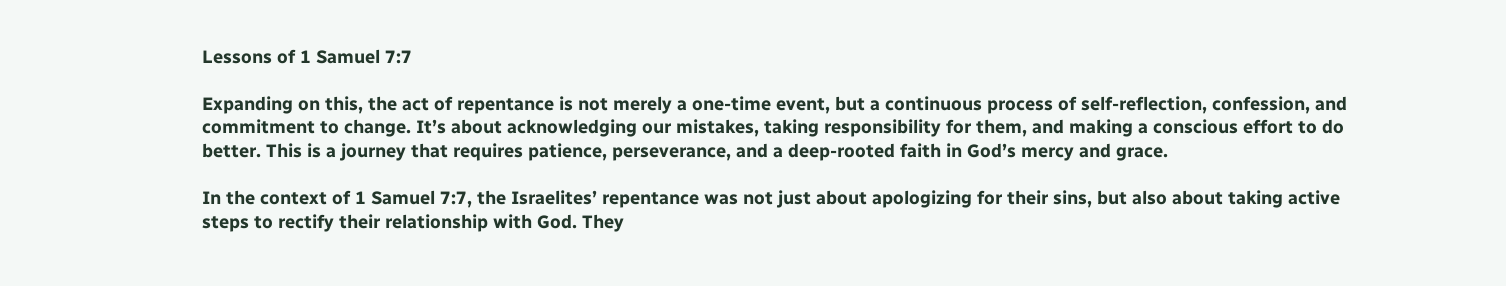Lessons of 1 Samuel 7:7

Expanding on this, the act of repentance is not merely a one-time event, but a continuous process of self-reflection, confession, and commitment to change. It’s about acknowledging our mistakes, taking responsibility for them, and making a conscious effort to do better. This is a journey that requires patience, perseverance, and a deep-rooted faith in God’s mercy and grace.

In the context of 1 Samuel 7:7, the Israelites’ repentance was not just about apologizing for their sins, but also about taking active steps to rectify their relationship with God. They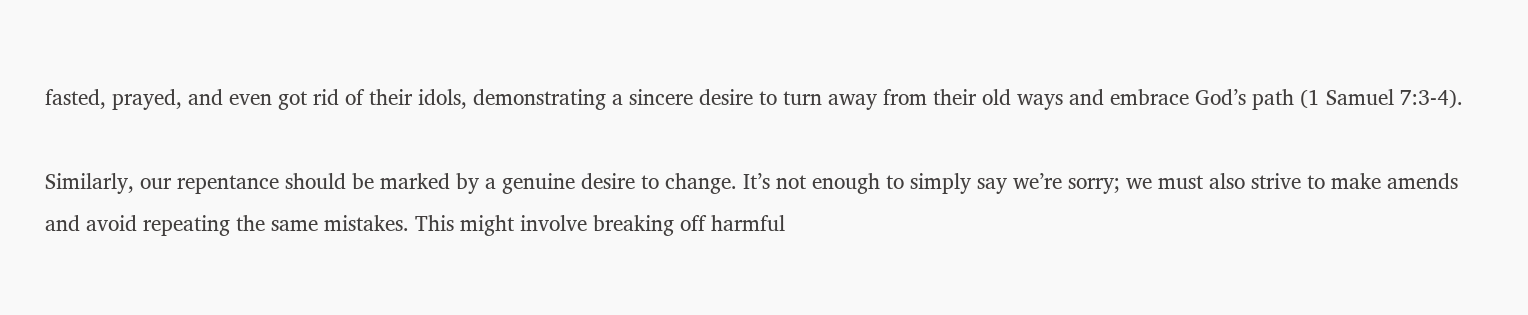fasted, prayed, and even got rid of their idols, demonstrating a sincere desire to turn away from their old ways and embrace God’s path (1 Samuel 7:3-4).

Similarly, our repentance should be marked by a genuine desire to change. It’s not enough to simply say we’re sorry; we must also strive to make amends and avoid repeating the same mistakes. This might involve breaking off harmful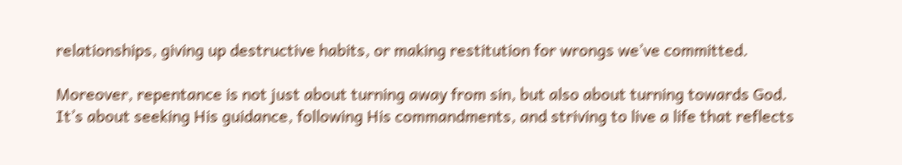relationships, giving up destructive habits, or making restitution for wrongs we’ve committed.

Moreover, repentance is not just about turning away from sin, but also about turning towards God. It’s about seeking His guidance, following His commandments, and striving to live a life that reflects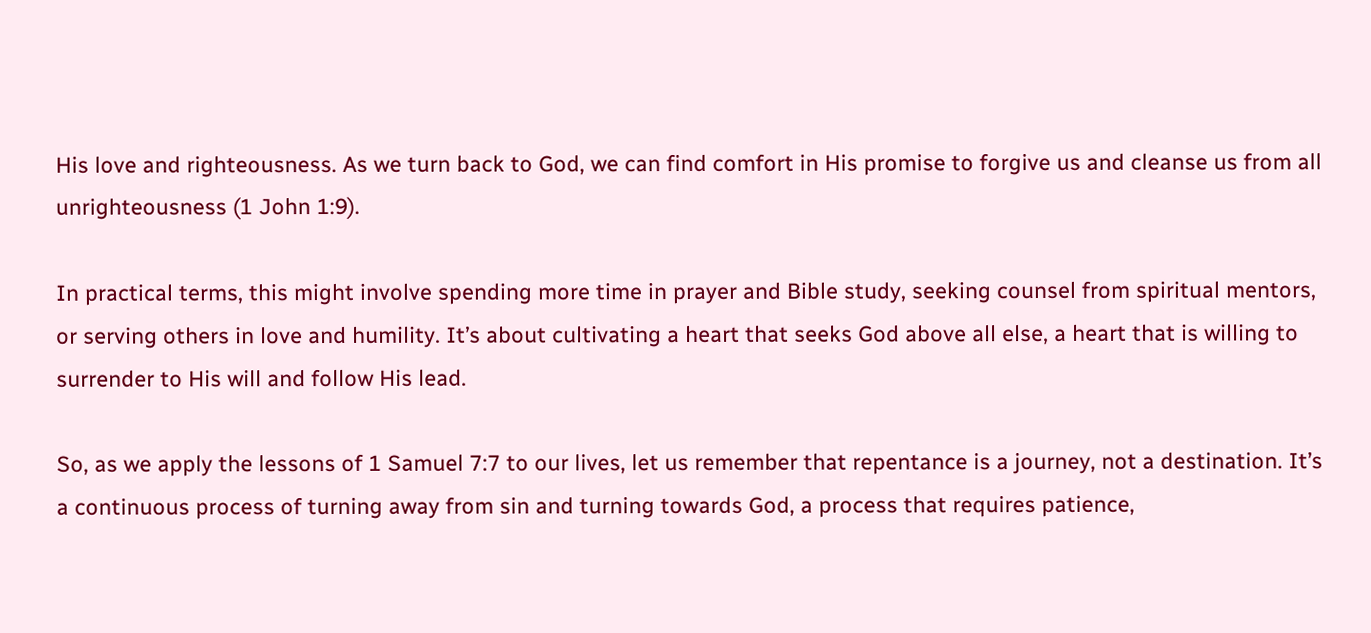His love and righteousness. As we turn back to God, we can find comfort in His promise to forgive us and cleanse us from all unrighteousness (1 John 1:9).

In practical terms, this might involve spending more time in prayer and Bible study, seeking counsel from spiritual mentors, or serving others in love and humility. It’s about cultivating a heart that seeks God above all else, a heart that is willing to surrender to His will and follow His lead.

So, as we apply the lessons of 1 Samuel 7:7 to our lives, let us remember that repentance is a journey, not a destination. It’s a continuous process of turning away from sin and turning towards God, a process that requires patience,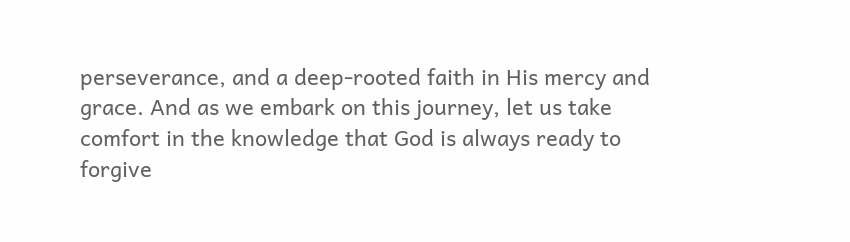perseverance, and a deep-rooted faith in His mercy and grace. And as we embark on this journey, let us take comfort in the knowledge that God is always ready to forgive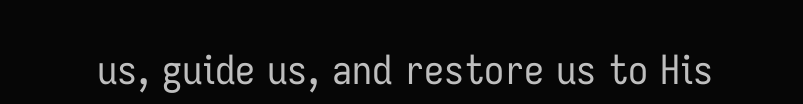us, guide us, and restore us to His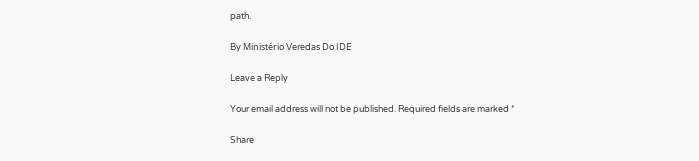path.

By Ministério Veredas Do IDE

Leave a Reply

Your email address will not be published. Required fields are marked *

Share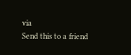via
Send this to a friend